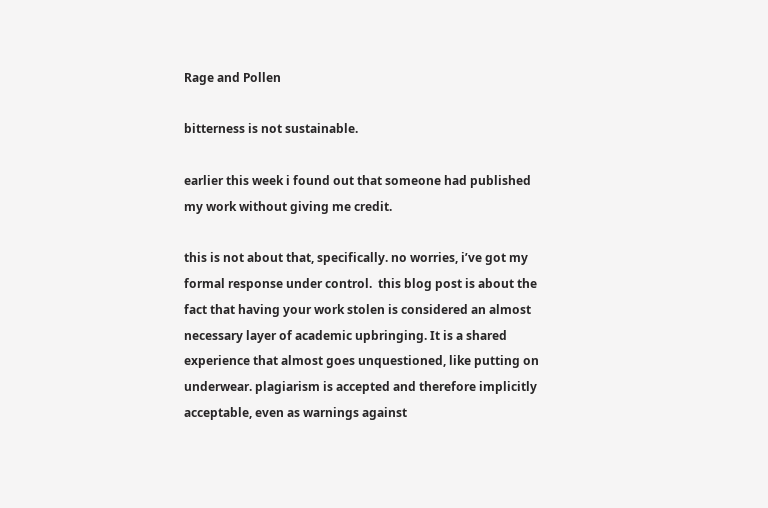Rage and Pollen

bitterness is not sustainable.

earlier this week i found out that someone had published my work without giving me credit.

this is not about that, specifically. no worries, i’ve got my formal response under control.  this blog post is about the fact that having your work stolen is considered an almost necessary layer of academic upbringing. It is a shared experience that almost goes unquestioned, like putting on underwear. plagiarism is accepted and therefore implicitly acceptable, even as warnings against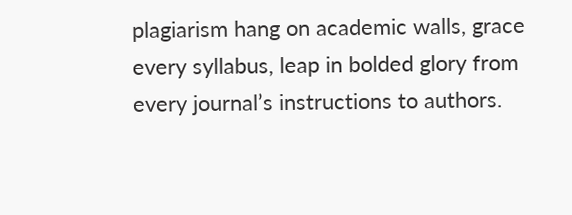plagiarism hang on academic walls, grace every syllabus, leap in bolded glory from every journal’s instructions to authors.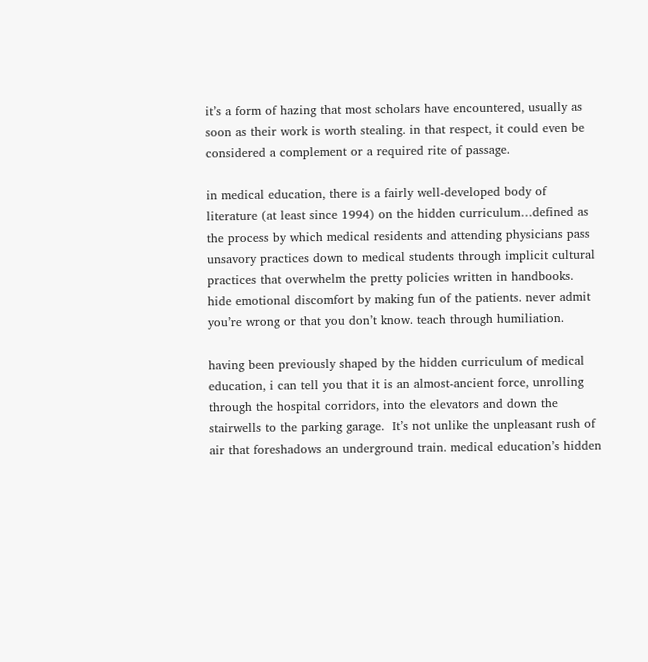it’s a form of hazing that most scholars have encountered, usually as soon as their work is worth stealing. in that respect, it could even be considered a complement or a required rite of passage.

in medical education, there is a fairly well-developed body of literature (at least since 1994) on the hidden curriculum…defined as the process by which medical residents and attending physicians pass unsavory practices down to medical students through implicit cultural practices that overwhelm the pretty policies written in handbooks. hide emotional discomfort by making fun of the patients. never admit you’re wrong or that you don’t know. teach through humiliation.

having been previously shaped by the hidden curriculum of medical education, i can tell you that it is an almost-ancient force, unrolling through the hospital corridors, into the elevators and down the stairwells to the parking garage.  It’s not unlike the unpleasant rush of air that foreshadows an underground train. medical education’s hidden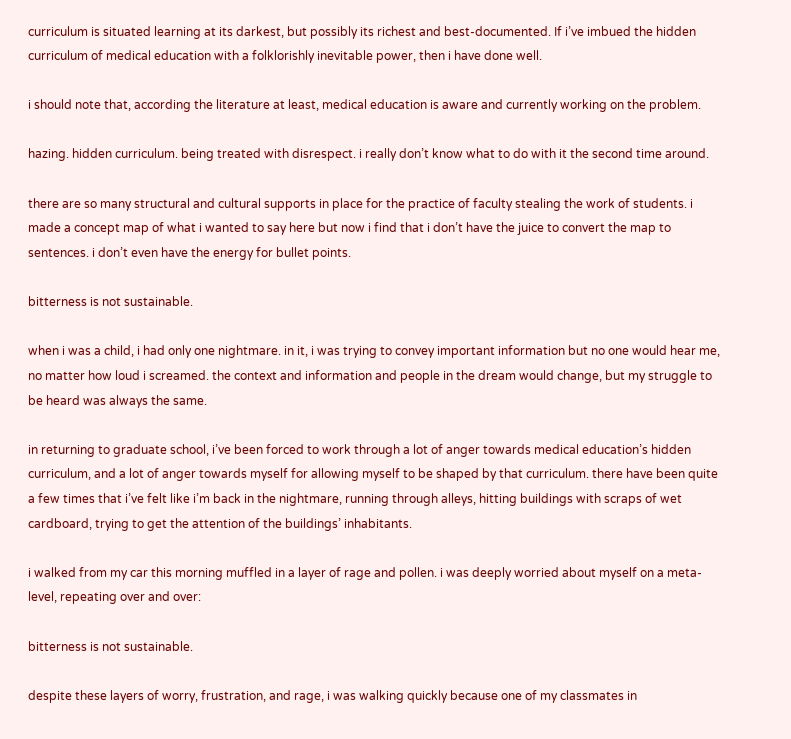curriculum is situated learning at its darkest, but possibly its richest and best-documented. If i’ve imbued the hidden curriculum of medical education with a folklorishly inevitable power, then i have done well.

i should note that, according the literature at least, medical education is aware and currently working on the problem.

hazing. hidden curriculum. being treated with disrespect. i really don’t know what to do with it the second time around.

there are so many structural and cultural supports in place for the practice of faculty stealing the work of students. i made a concept map of what i wanted to say here but now i find that i don’t have the juice to convert the map to sentences. i don’t even have the energy for bullet points.

bitterness is not sustainable.

when i was a child, i had only one nightmare. in it, i was trying to convey important information but no one would hear me, no matter how loud i screamed. the context and information and people in the dream would change, but my struggle to be heard was always the same.

in returning to graduate school, i’ve been forced to work through a lot of anger towards medical education’s hidden curriculum, and a lot of anger towards myself for allowing myself to be shaped by that curriculum. there have been quite a few times that i’ve felt like i’m back in the nightmare, running through alleys, hitting buildings with scraps of wet cardboard, trying to get the attention of the buildings’ inhabitants.

i walked from my car this morning muffled in a layer of rage and pollen. i was deeply worried about myself on a meta- level, repeating over and over:

bitterness is not sustainable.

despite these layers of worry, frustration, and rage, i was walking quickly because one of my classmates in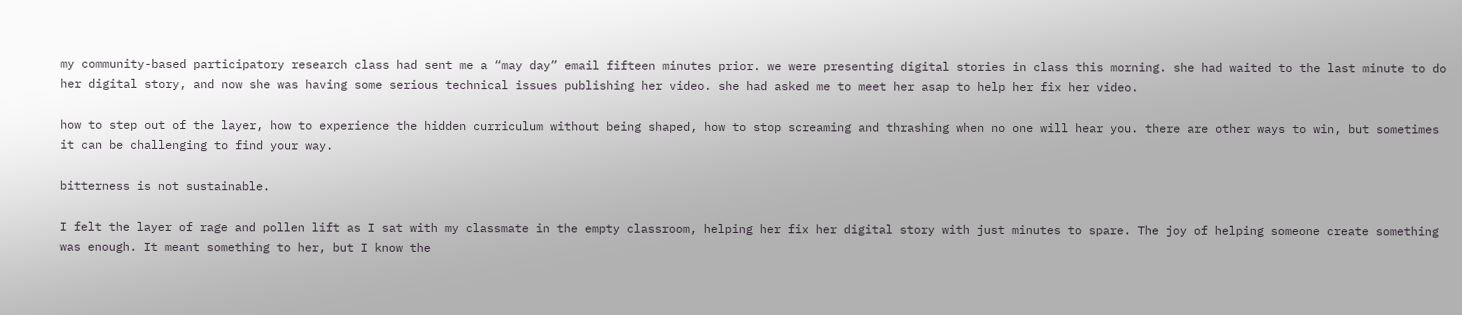my community-based participatory research class had sent me a “may day” email fifteen minutes prior. we were presenting digital stories in class this morning. she had waited to the last minute to do her digital story, and now she was having some serious technical issues publishing her video. she had asked me to meet her asap to help her fix her video.

how to step out of the layer, how to experience the hidden curriculum without being shaped, how to stop screaming and thrashing when no one will hear you. there are other ways to win, but sometimes it can be challenging to find your way.

bitterness is not sustainable.

I felt the layer of rage and pollen lift as I sat with my classmate in the empty classroom, helping her fix her digital story with just minutes to spare. The joy of helping someone create something was enough. It meant something to her, but I know the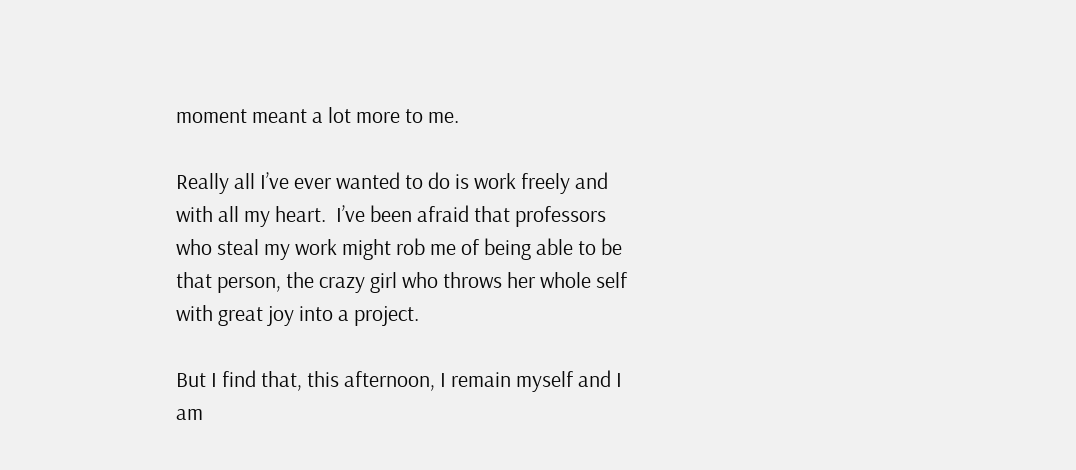moment meant a lot more to me.

Really all I’ve ever wanted to do is work freely and with all my heart.  I’ve been afraid that professors who steal my work might rob me of being able to be that person, the crazy girl who throws her whole self with great joy into a project.

But I find that, this afternoon, I remain myself and I am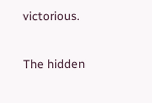victorious.

The hidden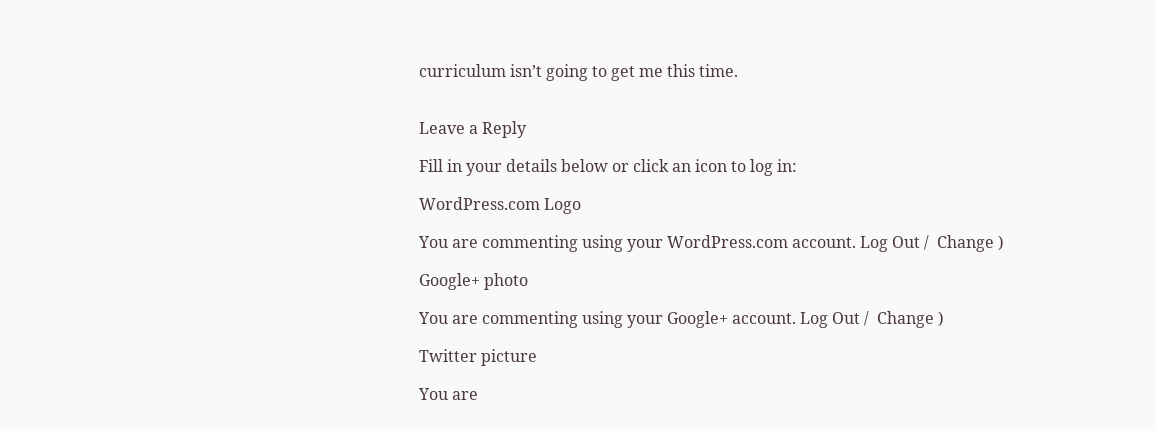curriculum isn’t going to get me this time.


Leave a Reply

Fill in your details below or click an icon to log in:

WordPress.com Logo

You are commenting using your WordPress.com account. Log Out /  Change )

Google+ photo

You are commenting using your Google+ account. Log Out /  Change )

Twitter picture

You are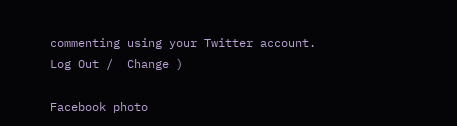commenting using your Twitter account. Log Out /  Change )

Facebook photo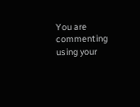You are commenting using your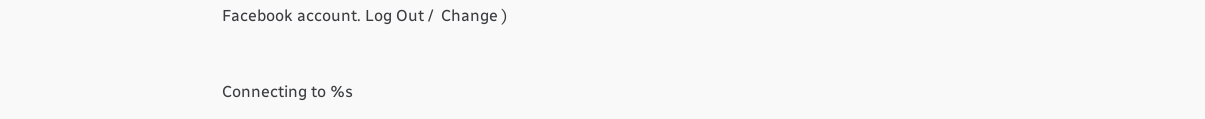Facebook account. Log Out /  Change )


Connecting to %s